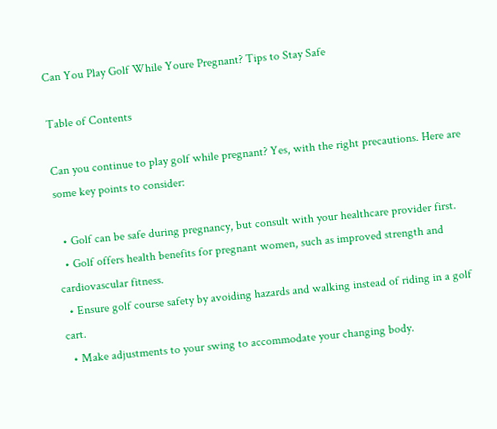Can You Play Golf While Youre Pregnant? Tips to Stay Safe

Table of Contents

Can you continue to play golf while pregnant? Yes, with the right precautions. Here are some key points to consider:

  • Golf can be safe during pregnancy, but consult with your healthcare provider first.
  • Golf offers health benefits for pregnant women, such as improved strength and cardiovascular fitness.
  • Ensure golf course safety by avoiding hazards and walking instead of riding in a golf cart.
  • Make adjustments to your swing to accommodate your changing body.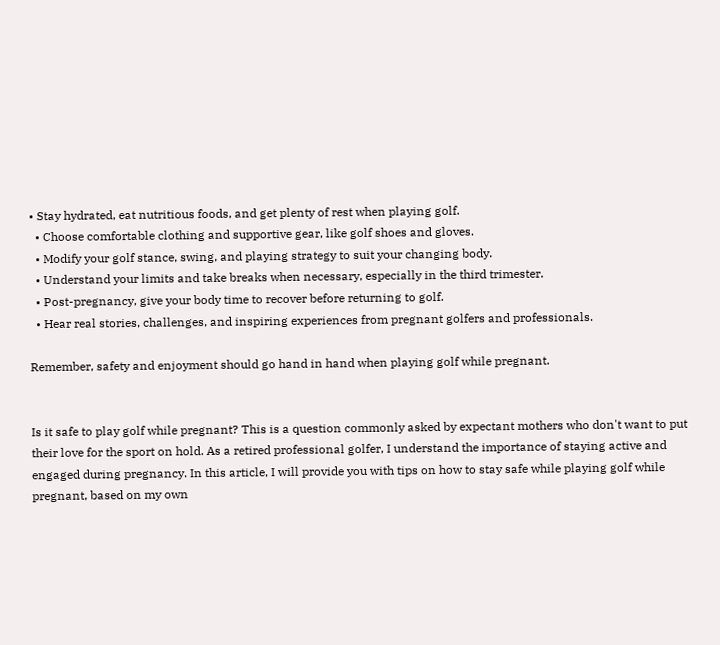• Stay hydrated, eat nutritious foods, and get plenty of rest when playing golf.
  • Choose comfortable clothing and supportive gear, like golf shoes and gloves.
  • Modify your golf stance, swing, and playing strategy to suit your changing body.
  • Understand your limits and take breaks when necessary, especially in the third trimester.
  • Post-pregnancy, give your body time to recover before returning to golf.
  • Hear real stories, challenges, and inspiring experiences from pregnant golfers and professionals.

Remember, safety and enjoyment should go hand in hand when playing golf while pregnant.


Is it safe to play golf while pregnant? This is a question commonly asked by expectant mothers who don't want to put their love for the sport on hold. As a retired professional golfer, I understand the importance of staying active and engaged during pregnancy. In this article, I will provide you with tips on how to stay safe while playing golf while pregnant, based on my own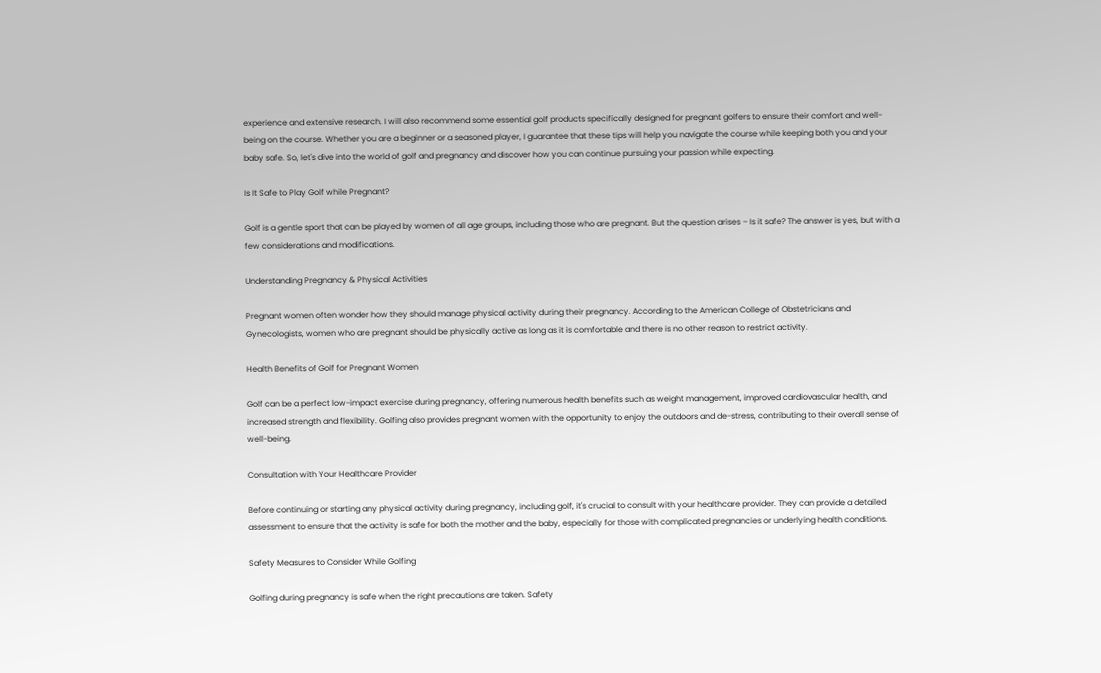experience and extensive research. I will also recommend some essential golf products specifically designed for pregnant golfers to ensure their comfort and well-being on the course. Whether you are a beginner or a seasoned player, I guarantee that these tips will help you navigate the course while keeping both you and your baby safe. So, let's dive into the world of golf and pregnancy and discover how you can continue pursuing your passion while expecting.

Is It Safe to Play Golf while Pregnant?

Golf is a gentle sport that can be played by women of all age groups, including those who are pregnant. But the question arises – Is it safe? The answer is yes, but with a few considerations and modifications.

Understanding Pregnancy & Physical Activities

Pregnant women often wonder how they should manage physical activity during their pregnancy. According to the American College of Obstetricians and Gynecologists, women who are pregnant should be physically active as long as it is comfortable and there is no other reason to restrict activity.

Health Benefits of Golf for Pregnant Women

Golf can be a perfect low-impact exercise during pregnancy, offering numerous health benefits such as weight management, improved cardiovascular health, and increased strength and flexibility. Golfing also provides pregnant women with the opportunity to enjoy the outdoors and de-stress, contributing to their overall sense of well-being.

Consultation with Your Healthcare Provider

Before continuing or starting any physical activity during pregnancy, including golf, it's crucial to consult with your healthcare provider. They can provide a detailed assessment to ensure that the activity is safe for both the mother and the baby, especially for those with complicated pregnancies or underlying health conditions.

Safety Measures to Consider While Golfing

Golfing during pregnancy is safe when the right precautions are taken. Safety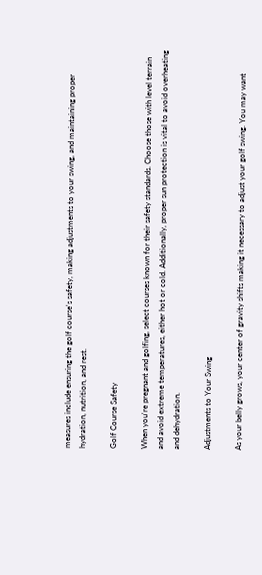measures include ensuring the golf course's safety, making adjustments to your swing, and maintaining proper hydration, nutrition, and rest.

Golf Course Safety

When you're pregnant and golfing, select courses known for their safety standards. Choose those with level terrain and avoid extreme temperatures, either hot or cold. Additionally, proper sun protection is vital to avoid overheating and dehydration.

Adjustments to Your Swing

As your belly grows, your center of gravity shifts making it necessary to adjust your golf swing. You may want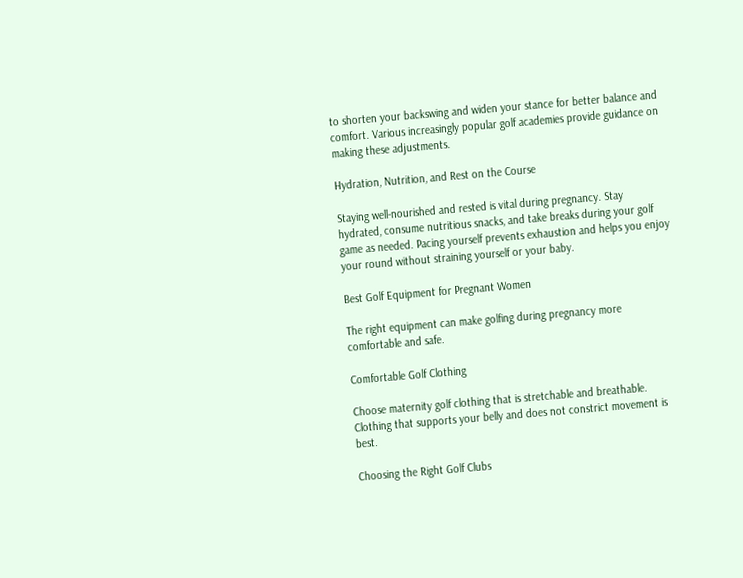to shorten your backswing and widen your stance for better balance and comfort. Various increasingly popular golf academies provide guidance on making these adjustments.

Hydration, Nutrition, and Rest on the Course

Staying well-nourished and rested is vital during pregnancy. Stay hydrated, consume nutritious snacks, and take breaks during your golf game as needed. Pacing yourself prevents exhaustion and helps you enjoy your round without straining yourself or your baby.

Best Golf Equipment for Pregnant Women

The right equipment can make golfing during pregnancy more comfortable and safe.

Comfortable Golf Clothing

Choose maternity golf clothing that is stretchable and breathable. Clothing that supports your belly and does not constrict movement is best.

Choosing the Right Golf Clubs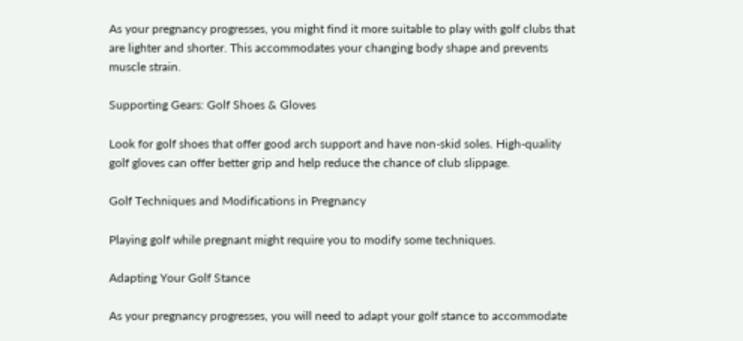As your pregnancy progresses, you might find it more suitable to play with golf clubs that are lighter and shorter. This accommodates your changing body shape and prevents muscle strain.

Supporting Gears: Golf Shoes & Gloves

Look for golf shoes that offer good arch support and have non-skid soles. High-quality golf gloves can offer better grip and help reduce the chance of club slippage.

Golf Techniques and Modifications in Pregnancy

Playing golf while pregnant might require you to modify some techniques.

Adapting Your Golf Stance

As your pregnancy progresses, you will need to adapt your golf stance to accommodate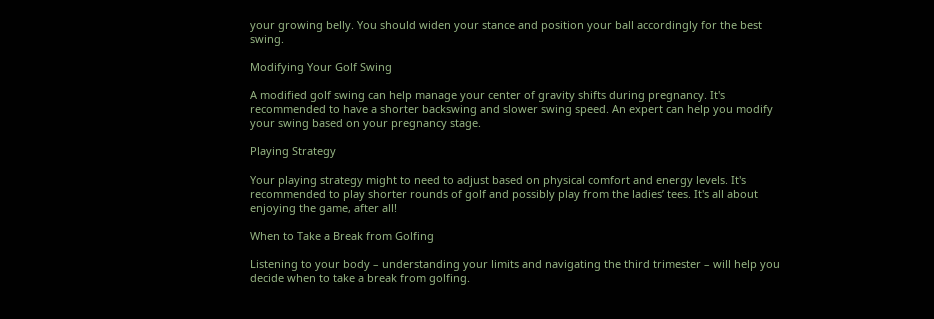your growing belly. You should widen your stance and position your ball accordingly for the best swing.

Modifying Your Golf Swing

A modified golf swing can help manage your center of gravity shifts during pregnancy. It's recommended to have a shorter backswing and slower swing speed. An expert can help you modify your swing based on your pregnancy stage.

Playing Strategy

Your playing strategy might to need to adjust based on physical comfort and energy levels. It's recommended to play shorter rounds of golf and possibly play from the ladies’ tees. It's all about enjoying the game, after all!

When to Take a Break from Golfing

Listening to your body – understanding your limits and navigating the third trimester – will help you decide when to take a break from golfing.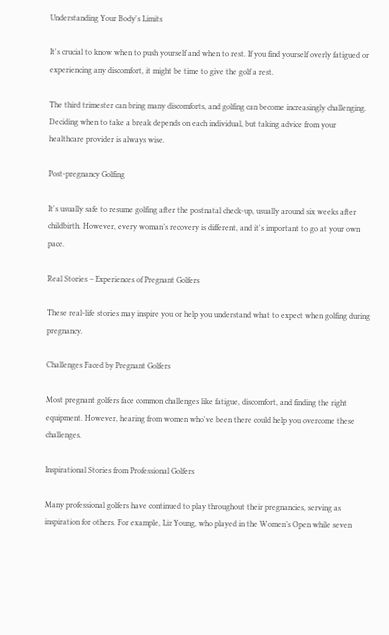Understanding Your Body's Limits

It's crucial to know when to push yourself and when to rest. If you find yourself overly fatigued or experiencing any discomfort, it might be time to give the golf a rest.

The third trimester can bring many discomforts, and golfing can become increasingly challenging. Deciding when to take a break depends on each individual, but taking advice from your healthcare provider is always wise.

Post-pregnancy Golfing

It's usually safe to resume golfing after the postnatal check-up, usually around six weeks after childbirth. However, every woman’s recovery is different, and it's important to go at your own pace.

Real Stories – Experiences of Pregnant Golfers

These real-life stories may inspire you or help you understand what to expect when golfing during pregnancy.

Challenges Faced by Pregnant Golfers

Most pregnant golfers face common challenges like fatigue, discomfort, and finding the right equipment. However, hearing from women who've been there could help you overcome these challenges.

Inspirational Stories from Professional Golfers

Many professional golfers have continued to play throughout their pregnancies, serving as inspiration for others. For example, Liz Young, who played in the Women’s Open while seven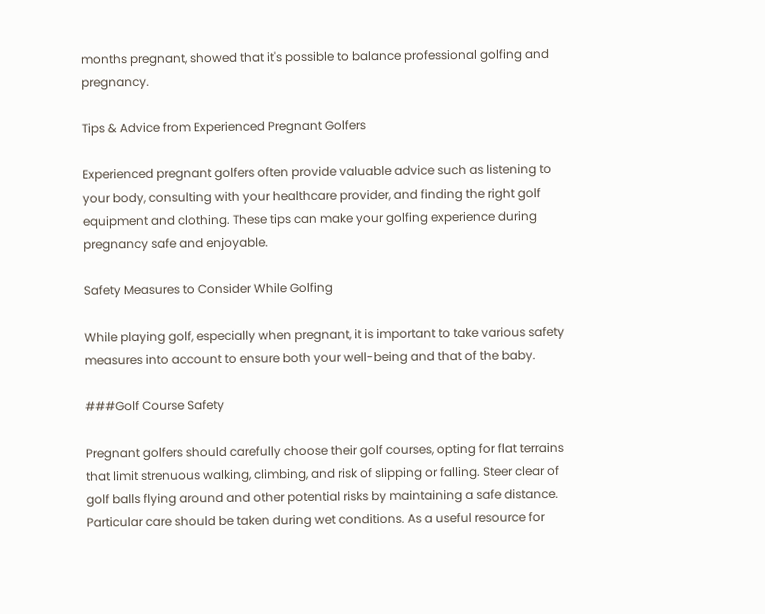months pregnant, showed that it's possible to balance professional golfing and pregnancy.

Tips & Advice from Experienced Pregnant Golfers

Experienced pregnant golfers often provide valuable advice such as listening to your body, consulting with your healthcare provider, and finding the right golf equipment and clothing. These tips can make your golfing experience during pregnancy safe and enjoyable.

Safety Measures to Consider While Golfing

While playing golf, especially when pregnant, it is important to take various safety measures into account to ensure both your well-being and that of the baby.

###Golf Course Safety

Pregnant golfers should carefully choose their golf courses, opting for flat terrains that limit strenuous walking, climbing, and risk of slipping or falling. Steer clear of golf balls flying around and other potential risks by maintaining a safe distance. Particular care should be taken during wet conditions. As a useful resource for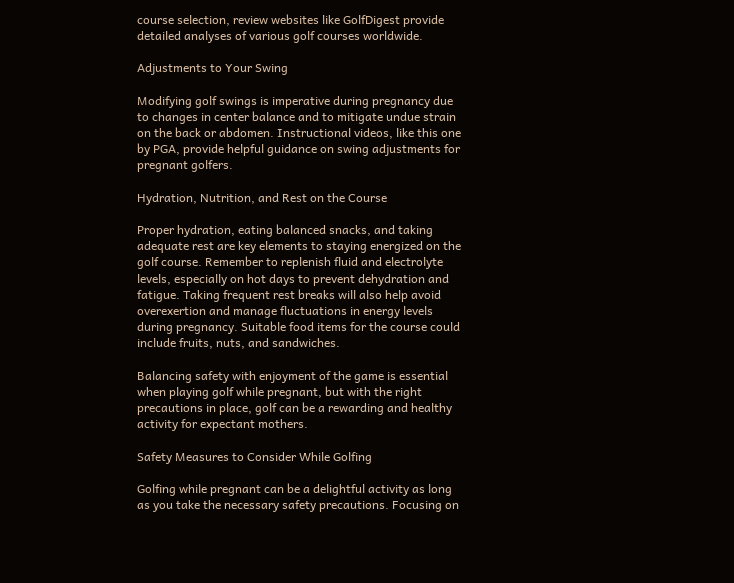course selection, review websites like GolfDigest provide detailed analyses of various golf courses worldwide.

Adjustments to Your Swing

Modifying golf swings is imperative during pregnancy due to changes in center balance and to mitigate undue strain on the back or abdomen. Instructional videos, like this one by PGA, provide helpful guidance on swing adjustments for pregnant golfers.

Hydration, Nutrition, and Rest on the Course

Proper hydration, eating balanced snacks, and taking adequate rest are key elements to staying energized on the golf course. Remember to replenish fluid and electrolyte levels, especially on hot days to prevent dehydration and fatigue. Taking frequent rest breaks will also help avoid overexertion and manage fluctuations in energy levels during pregnancy. Suitable food items for the course could include fruits, nuts, and sandwiches.

Balancing safety with enjoyment of the game is essential when playing golf while pregnant, but with the right precautions in place, golf can be a rewarding and healthy activity for expectant mothers.

Safety Measures to Consider While Golfing

Golfing while pregnant can be a delightful activity as long as you take the necessary safety precautions. Focusing on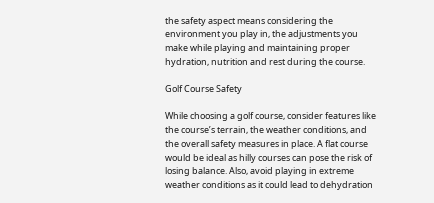the safety aspect means considering the environment you play in, the adjustments you make while playing and maintaining proper hydration, nutrition and rest during the course.

Golf Course Safety

While choosing a golf course, consider features like the course’s terrain, the weather conditions, and the overall safety measures in place. A flat course would be ideal as hilly courses can pose the risk of losing balance. Also, avoid playing in extreme weather conditions as it could lead to dehydration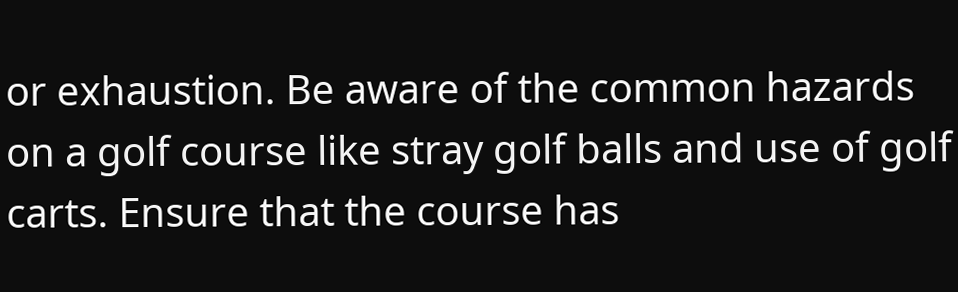or exhaustion. Be aware of the common hazards on a golf course like stray golf balls and use of golf carts. Ensure that the course has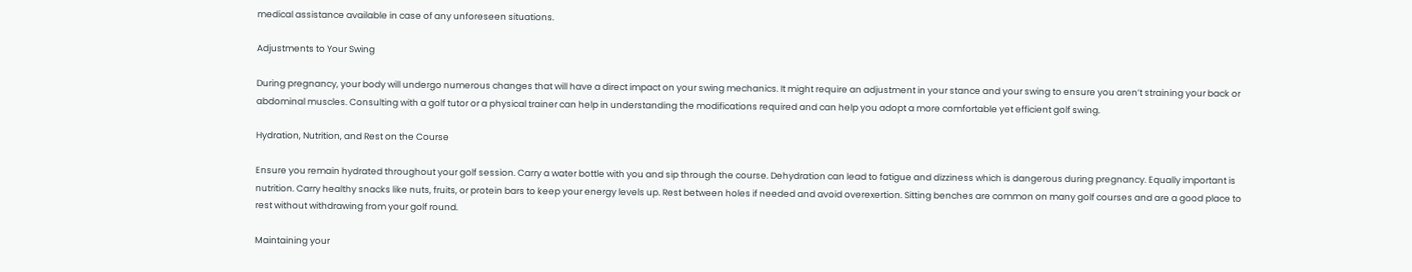medical assistance available in case of any unforeseen situations.

Adjustments to Your Swing

During pregnancy, your body will undergo numerous changes that will have a direct impact on your swing mechanics. It might require an adjustment in your stance and your swing to ensure you aren’t straining your back or abdominal muscles. Consulting with a golf tutor or a physical trainer can help in understanding the modifications required and can help you adopt a more comfortable yet efficient golf swing.

Hydration, Nutrition, and Rest on the Course

Ensure you remain hydrated throughout your golf session. Carry a water bottle with you and sip through the course. Dehydration can lead to fatigue and dizziness which is dangerous during pregnancy. Equally important is nutrition. Carry healthy snacks like nuts, fruits, or protein bars to keep your energy levels up. Rest between holes if needed and avoid overexertion. Sitting benches are common on many golf courses and are a good place to rest without withdrawing from your golf round.

Maintaining your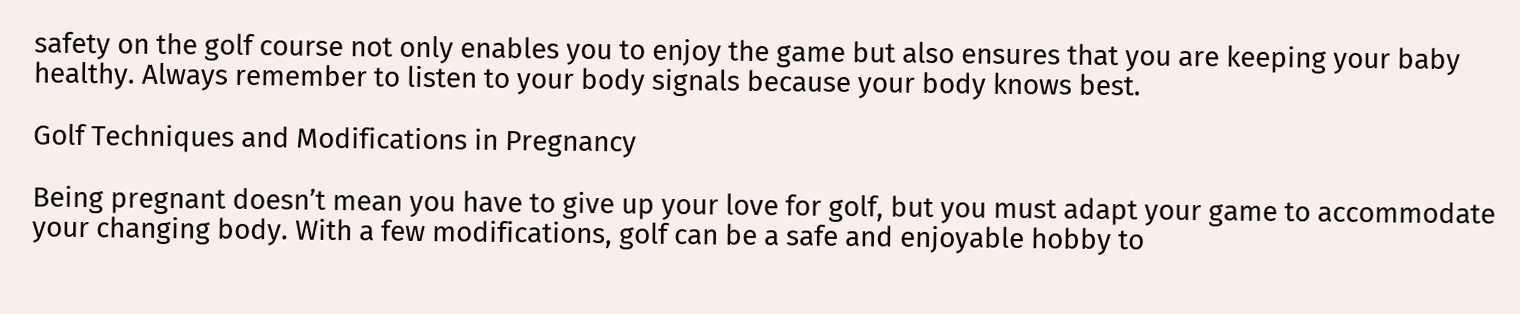safety on the golf course not only enables you to enjoy the game but also ensures that you are keeping your baby healthy. Always remember to listen to your body signals because your body knows best.

Golf Techniques and Modifications in Pregnancy

Being pregnant doesn’t mean you have to give up your love for golf, but you must adapt your game to accommodate your changing body. With a few modifications, golf can be a safe and enjoyable hobby to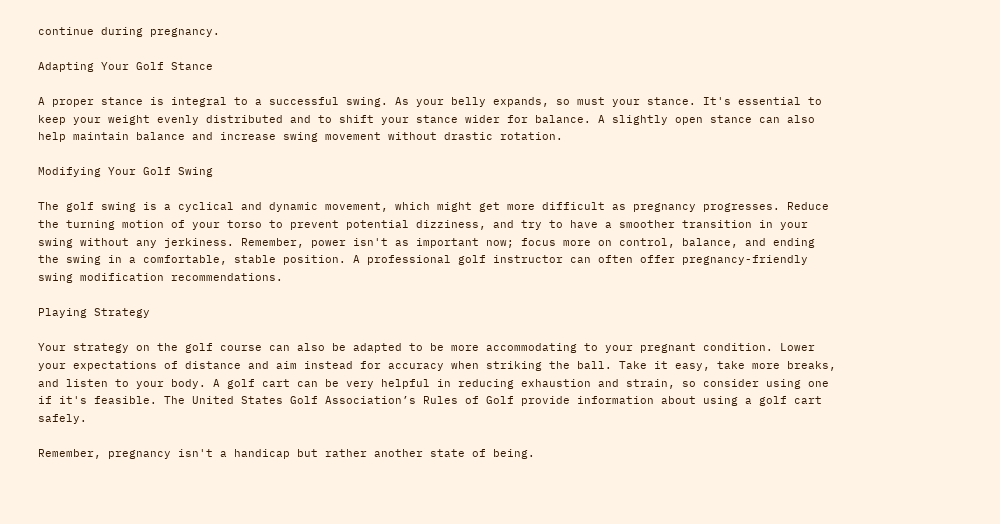continue during pregnancy.

Adapting Your Golf Stance

A proper stance is integral to a successful swing. As your belly expands, so must your stance. It's essential to keep your weight evenly distributed and to shift your stance wider for balance. A slightly open stance can also help maintain balance and increase swing movement without drastic rotation.

Modifying Your Golf Swing

The golf swing is a cyclical and dynamic movement, which might get more difficult as pregnancy progresses. Reduce the turning motion of your torso to prevent potential dizziness, and try to have a smoother transition in your swing without any jerkiness. Remember, power isn't as important now; focus more on control, balance, and ending the swing in a comfortable, stable position. A professional golf instructor can often offer pregnancy-friendly swing modification recommendations.

Playing Strategy

Your strategy on the golf course can also be adapted to be more accommodating to your pregnant condition. Lower your expectations of distance and aim instead for accuracy when striking the ball. Take it easy, take more breaks, and listen to your body. A golf cart can be very helpful in reducing exhaustion and strain, so consider using one if it's feasible. The United States Golf Association’s Rules of Golf provide information about using a golf cart safely.

Remember, pregnancy isn't a handicap but rather another state of being.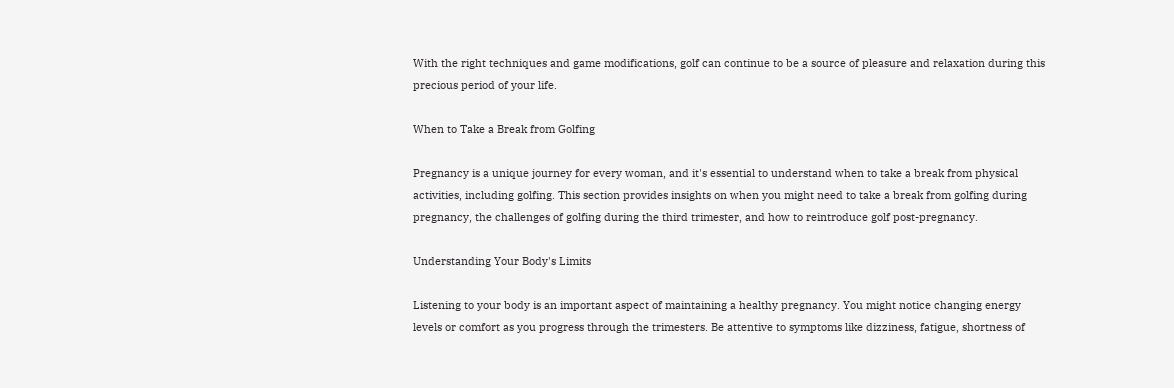With the right techniques and game modifications, golf can continue to be a source of pleasure and relaxation during this precious period of your life.

When to Take a Break from Golfing

Pregnancy is a unique journey for every woman, and it's essential to understand when to take a break from physical activities, including golfing. This section provides insights on when you might need to take a break from golfing during pregnancy, the challenges of golfing during the third trimester, and how to reintroduce golf post-pregnancy.

Understanding Your Body's Limits

Listening to your body is an important aspect of maintaining a healthy pregnancy. You might notice changing energy levels or comfort as you progress through the trimesters. Be attentive to symptoms like dizziness, fatigue, shortness of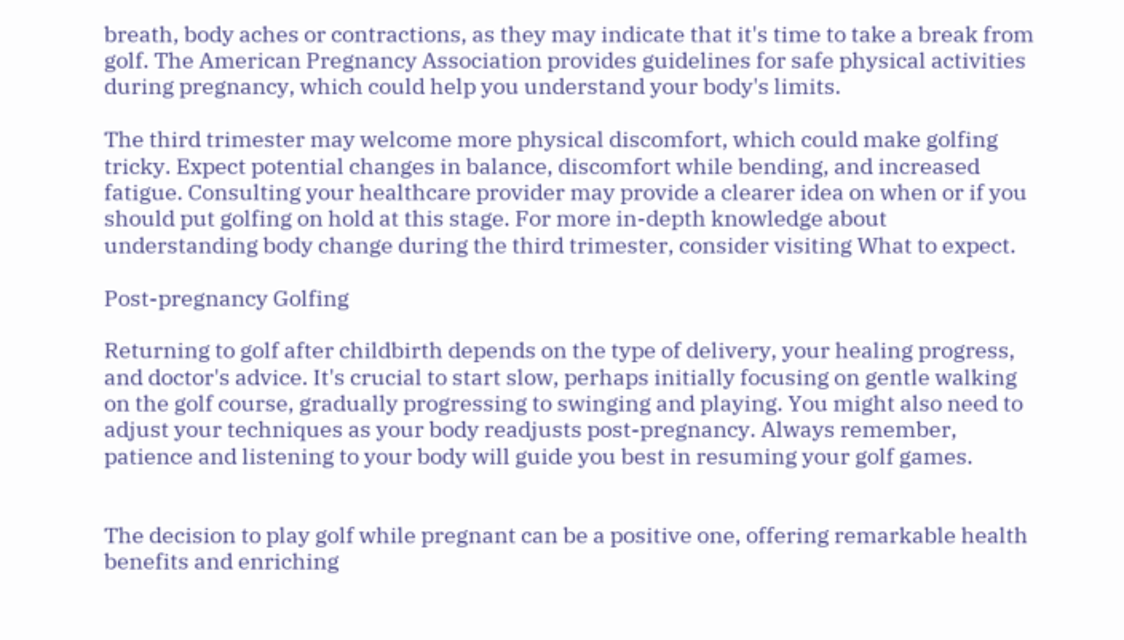breath, body aches or contractions, as they may indicate that it's time to take a break from golf. The American Pregnancy Association provides guidelines for safe physical activities during pregnancy, which could help you understand your body's limits.

The third trimester may welcome more physical discomfort, which could make golfing tricky. Expect potential changes in balance, discomfort while bending, and increased fatigue. Consulting your healthcare provider may provide a clearer idea on when or if you should put golfing on hold at this stage. For more in-depth knowledge about understanding body change during the third trimester, consider visiting What to expect.

Post-pregnancy Golfing

Returning to golf after childbirth depends on the type of delivery, your healing progress, and doctor's advice. It's crucial to start slow, perhaps initially focusing on gentle walking on the golf course, gradually progressing to swinging and playing. You might also need to adjust your techniques as your body readjusts post-pregnancy. Always remember, patience and listening to your body will guide you best in resuming your golf games.


The decision to play golf while pregnant can be a positive one, offering remarkable health benefits and enriching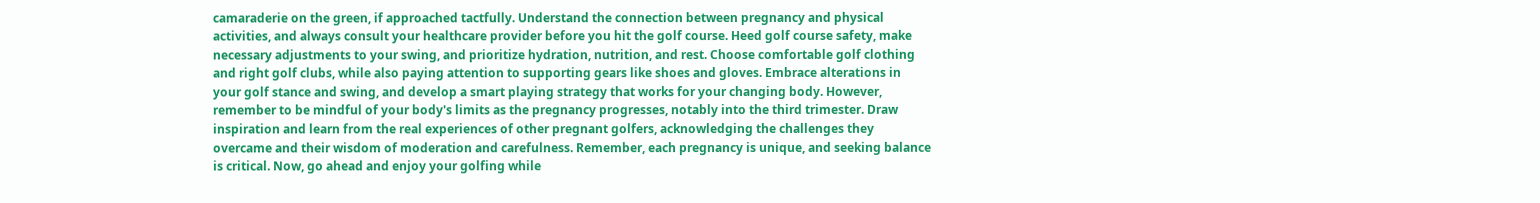camaraderie on the green, if approached tactfully. Understand the connection between pregnancy and physical activities, and always consult your healthcare provider before you hit the golf course. Heed golf course safety, make necessary adjustments to your swing, and prioritize hydration, nutrition, and rest. Choose comfortable golf clothing and right golf clubs, while also paying attention to supporting gears like shoes and gloves. Embrace alterations in your golf stance and swing, and develop a smart playing strategy that works for your changing body. However, remember to be mindful of your body's limits as the pregnancy progresses, notably into the third trimester. Draw inspiration and learn from the real experiences of other pregnant golfers, acknowledging the challenges they overcame and their wisdom of moderation and carefulness. Remember, each pregnancy is unique, and seeking balance is critical. Now, go ahead and enjoy your golfing while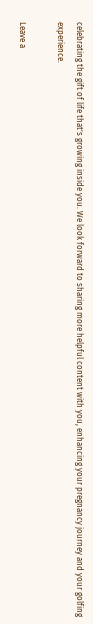celebrating the gift of life that's growing inside you. We look forward to sharing more helpful content with you, enhancing your pregnancy journey and your golfing experience.

Leave a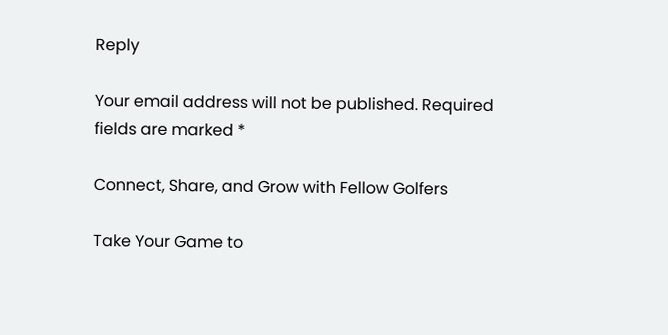Reply

Your email address will not be published. Required fields are marked *

Connect, Share, and Grow with Fellow Golfers

Take Your Game to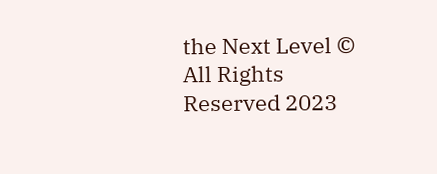the Next Level © All Rights Reserved 2023